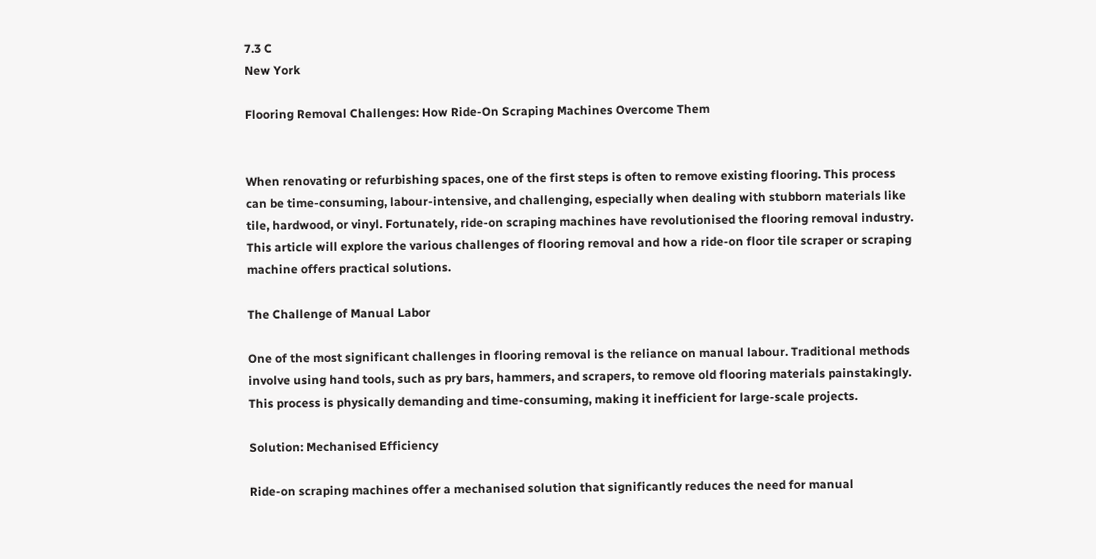7.3 C
New York

Flooring Removal Challenges: How Ride-On Scraping Machines Overcome Them


When renovating or refurbishing spaces, one of the first steps is often to remove existing flooring. This process can be time-consuming, labour-intensive, and challenging, especially when dealing with stubborn materials like tile, hardwood, or vinyl. Fortunately, ride-on scraping machines have revolutionised the flooring removal industry. This article will explore the various challenges of flooring removal and how a ride-on floor tile scraper or scraping machine offers practical solutions.

The Challenge of Manual Labor

One of the most significant challenges in flooring removal is the reliance on manual labour. Traditional methods involve using hand tools, such as pry bars, hammers, and scrapers, to remove old flooring materials painstakingly. This process is physically demanding and time-consuming, making it inefficient for large-scale projects.

Solution: Mechanised Efficiency

Ride-on scraping machines offer a mechanised solution that significantly reduces the need for manual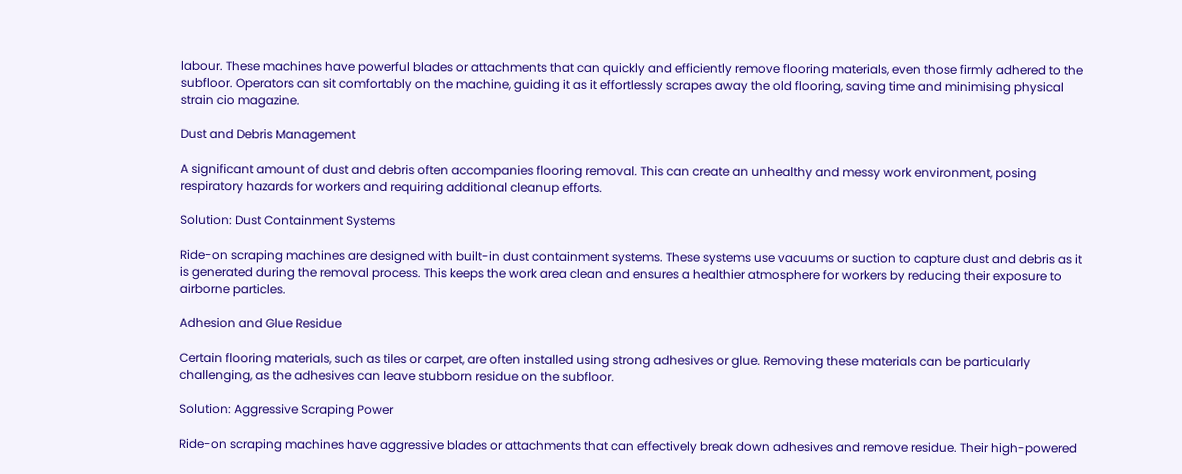labour. These machines have powerful blades or attachments that can quickly and efficiently remove flooring materials, even those firmly adhered to the subfloor. Operators can sit comfortably on the machine, guiding it as it effortlessly scrapes away the old flooring, saving time and minimising physical strain cio magazine.

Dust and Debris Management

A significant amount of dust and debris often accompanies flooring removal. This can create an unhealthy and messy work environment, posing respiratory hazards for workers and requiring additional cleanup efforts.

Solution: Dust Containment Systems

Ride-on scraping machines are designed with built-in dust containment systems. These systems use vacuums or suction to capture dust and debris as it is generated during the removal process. This keeps the work area clean and ensures a healthier atmosphere for workers by reducing their exposure to airborne particles.

Adhesion and Glue Residue

Certain flooring materials, such as tiles or carpet, are often installed using strong adhesives or glue. Removing these materials can be particularly challenging, as the adhesives can leave stubborn residue on the subfloor.

Solution: Aggressive Scraping Power

Ride-on scraping machines have aggressive blades or attachments that can effectively break down adhesives and remove residue. Their high-powered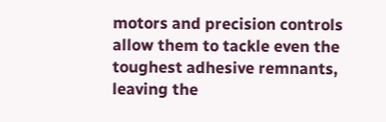motors and precision controls allow them to tackle even the toughest adhesive remnants, leaving the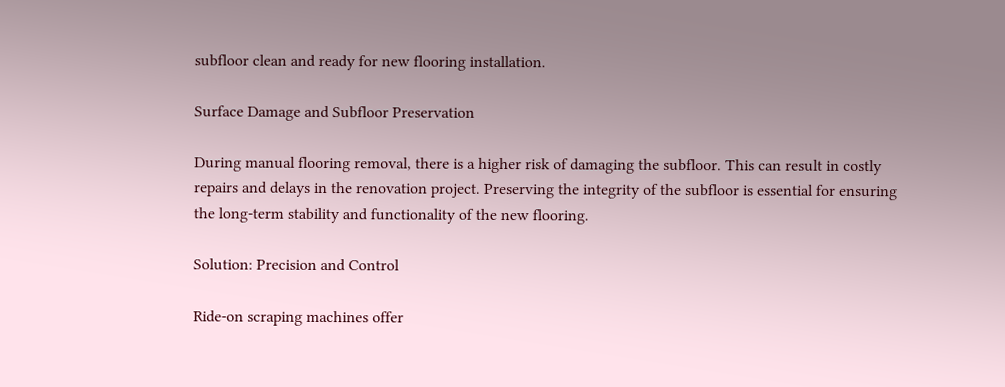subfloor clean and ready for new flooring installation.

Surface Damage and Subfloor Preservation

During manual flooring removal, there is a higher risk of damaging the subfloor. This can result in costly repairs and delays in the renovation project. Preserving the integrity of the subfloor is essential for ensuring the long-term stability and functionality of the new flooring.

Solution: Precision and Control

Ride-on scraping machines offer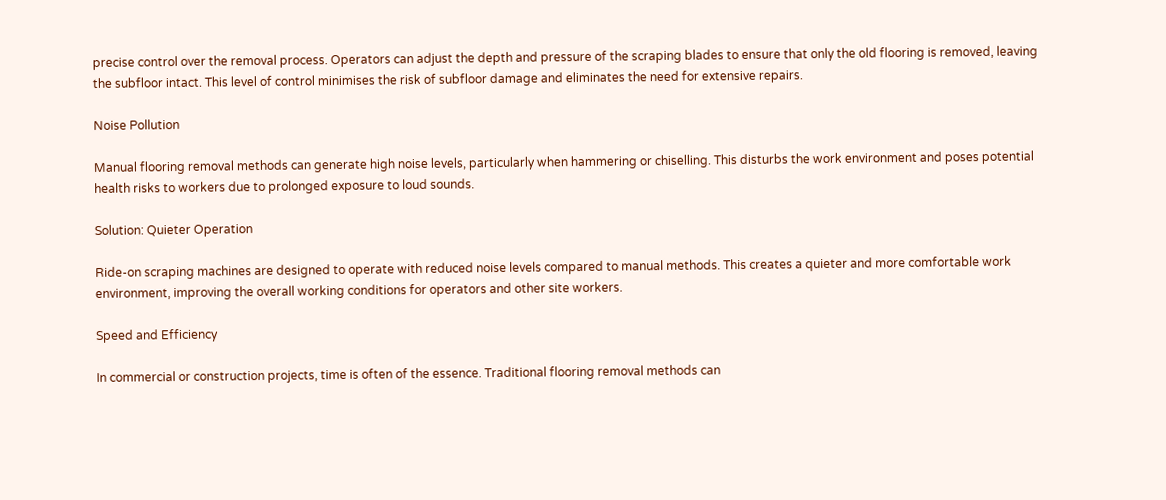precise control over the removal process. Operators can adjust the depth and pressure of the scraping blades to ensure that only the old flooring is removed, leaving the subfloor intact. This level of control minimises the risk of subfloor damage and eliminates the need for extensive repairs.

Noise Pollution

Manual flooring removal methods can generate high noise levels, particularly when hammering or chiselling. This disturbs the work environment and poses potential health risks to workers due to prolonged exposure to loud sounds.

Solution: Quieter Operation

Ride-on scraping machines are designed to operate with reduced noise levels compared to manual methods. This creates a quieter and more comfortable work environment, improving the overall working conditions for operators and other site workers.

Speed and Efficiency

In commercial or construction projects, time is often of the essence. Traditional flooring removal methods can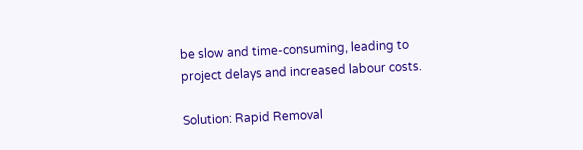be slow and time-consuming, leading to project delays and increased labour costs.

Solution: Rapid Removal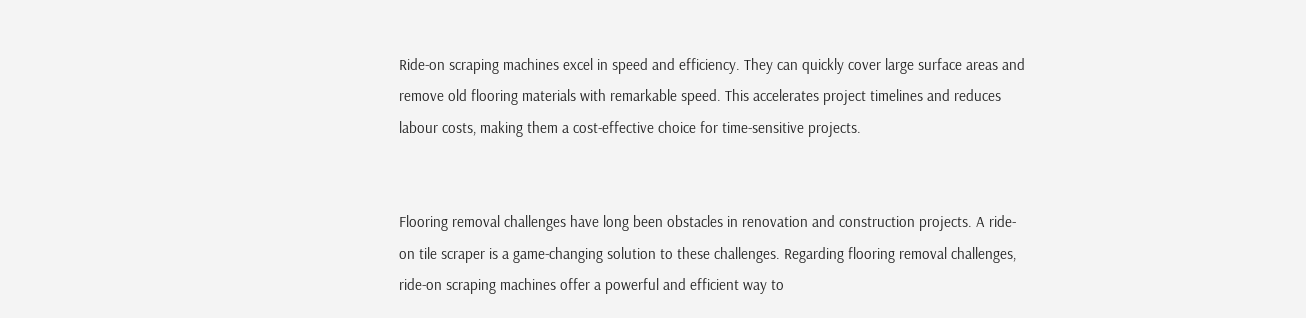Ride-on scraping machines excel in speed and efficiency. They can quickly cover large surface areas and remove old flooring materials with remarkable speed. This accelerates project timelines and reduces labour costs, making them a cost-effective choice for time-sensitive projects.


Flooring removal challenges have long been obstacles in renovation and construction projects. A ride-on tile scraper is a game-changing solution to these challenges. Regarding flooring removal challenges, ride-on scraping machines offer a powerful and efficient way to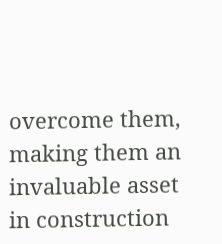overcome them, making them an invaluable asset in construction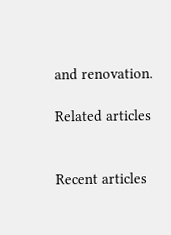and renovation.

Related articles


Recent articles